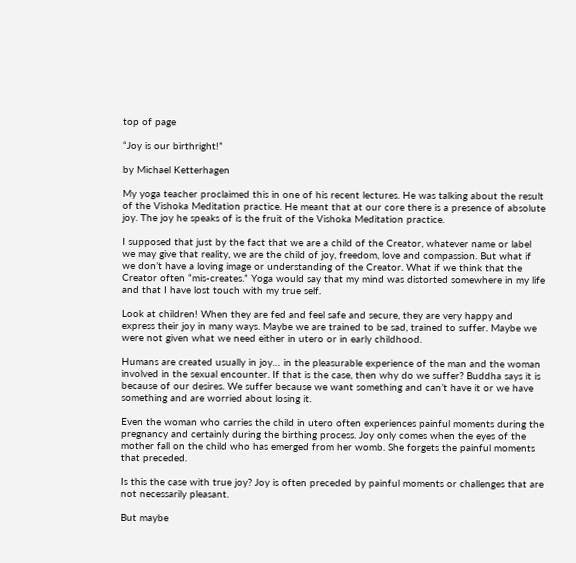top of page

“Joy is our birthright!”

by Michael Ketterhagen

My yoga teacher proclaimed this in one of his recent lectures. He was talking about the result of the Vishoka Meditation practice. He meant that at our core there is a presence of absolute joy. The joy he speaks of is the fruit of the Vishoka Meditation practice.

I supposed that just by the fact that we are a child of the Creator, whatever name or label we may give that reality, we are the child of joy, freedom, love and compassion. But what if we don’t have a loving image or understanding of the Creator. What if we think that the Creator often “mis-creates.” Yoga would say that my mind was distorted somewhere in my life and that I have lost touch with my true self.

Look at children! When they are fed and feel safe and secure, they are very happy and express their joy in many ways. Maybe we are trained to be sad, trained to suffer. Maybe we were not given what we need either in utero or in early childhood.

Humans are created usually in joy… in the pleasurable experience of the man and the woman involved in the sexual encounter. If that is the case, then why do we suffer? Buddha says it is because of our desires. We suffer because we want something and can’t have it or we have something and are worried about losing it.

Even the woman who carries the child in utero often experiences painful moments during the pregnancy and certainly during the birthing process. Joy only comes when the eyes of the mother fall on the child who has emerged from her womb. She forgets the painful moments that preceded.

Is this the case with true joy? Joy is often preceded by painful moments or challenges that are not necessarily pleasant.

But maybe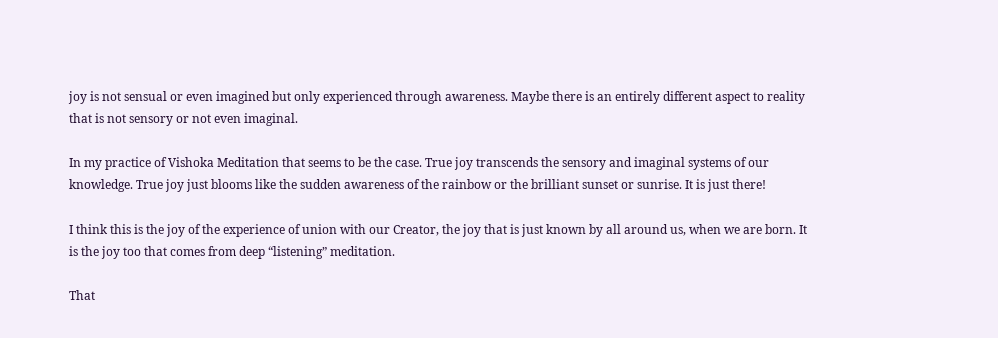joy is not sensual or even imagined but only experienced through awareness. Maybe there is an entirely different aspect to reality that is not sensory or not even imaginal.

In my practice of Vishoka Meditation that seems to be the case. True joy transcends the sensory and imaginal systems of our knowledge. True joy just blooms like the sudden awareness of the rainbow or the brilliant sunset or sunrise. It is just there!

I think this is the joy of the experience of union with our Creator, the joy that is just known by all around us, when we are born. It is the joy too that comes from deep “listening” meditation.

That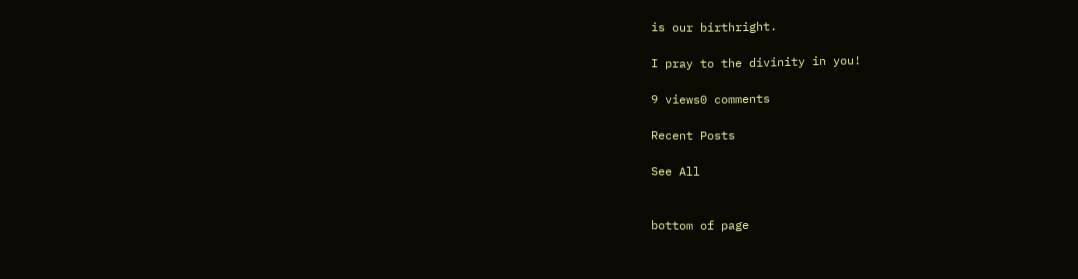is our birthright.

I pray to the divinity in you!

9 views0 comments

Recent Posts

See All


bottom of page